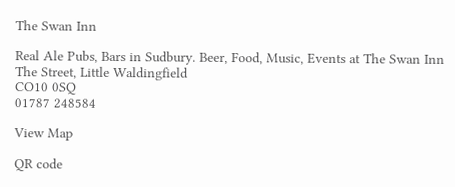The Swan Inn

Real Ale Pubs, Bars in Sudbury. Beer, Food, Music, Events at The Swan Inn The Street, Little Waldingfield
CO10 0SQ
01787 248584

View Map

QR code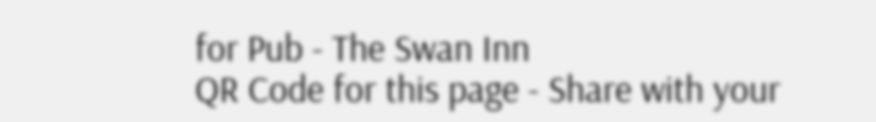for Pub - The Swan Inn
QR Code for this page - Share with your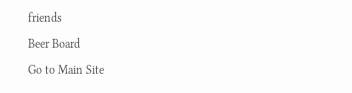friends

Beer Board

Go to Main Site